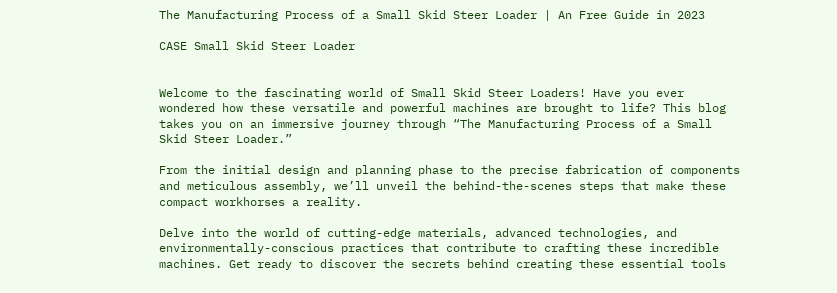The Manufacturing Process of a Small Skid Steer Loader | An Free Guide in 2023

CASE Small Skid Steer Loader


Welcome to the fascinating world of Small Skid Steer Loaders! Have you ever wondered how these versatile and powerful machines are brought to life? This blog takes you on an immersive journey through “The Manufacturing Process of a Small Skid Steer Loader.”

From the initial design and planning phase to the precise fabrication of components and meticulous assembly, we’ll unveil the behind-the-scenes steps that make these compact workhorses a reality.

Delve into the world of cutting-edge materials, advanced technologies, and environmentally-conscious practices that contribute to crafting these incredible machines. Get ready to discover the secrets behind creating these essential tools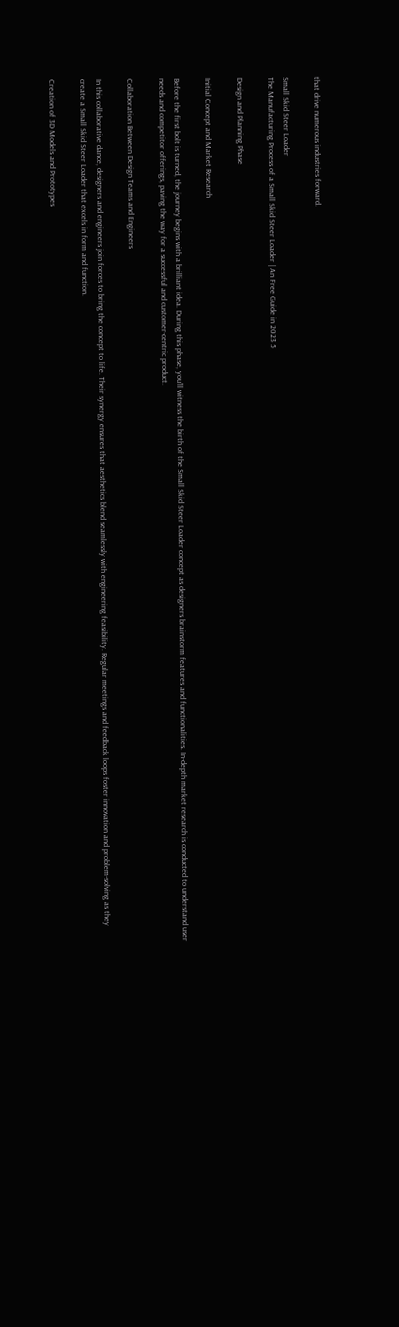that drive numerous industries forward.

Small Skid Steer Loader
The Manufacturing Process of a Small Skid Steer Loader | An Free Guide in 2023 5

Design and Planning Phase

Initial Concept and Market Research

Before the first bolt is turned, the journey begins with a brilliant idea. During this phase, you’ll witness the birth of the Small Skid Steer Loader concept as designers brainstorm features and functionalities. In-depth market research is conducted to understand user needs and competitor offerings, paving the way for a successful and customer-centric product.

Collaboration Between Design Teams and Engineers

In this collaborative dance, designers and engineers join forces to bring the concept to life. Their synergy ensures that aesthetics blend seamlessly with engineering feasibility. Regular meetings and feedback loops foster innovation and problem-solving as they create a Small Skid Steer Loader that excels in form and function.

Creation of 3D Models and Prototypes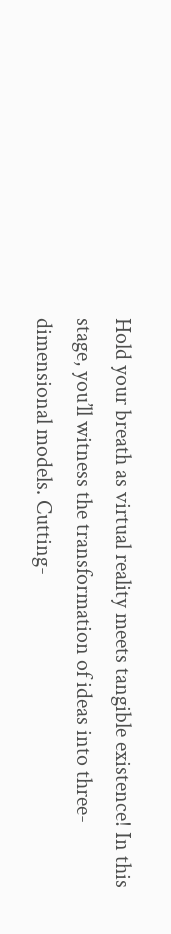Hold your breath as virtual reality meets tangible existence! In this stage, you’ll witness the transformation of ideas into three-dimensional models. Cutting-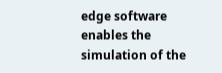edge software enables the simulation of the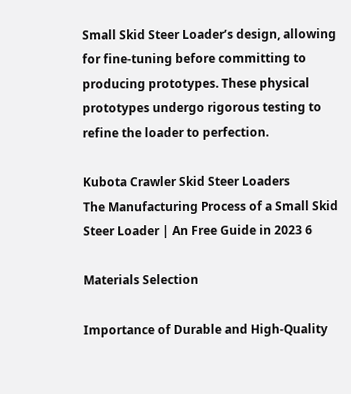Small Skid Steer Loader’s design, allowing for fine-tuning before committing to producing prototypes. These physical prototypes undergo rigorous testing to refine the loader to perfection.

Kubota Crawler Skid Steer Loaders
The Manufacturing Process of a Small Skid Steer Loader | An Free Guide in 2023 6

Materials Selection

Importance of Durable and High-Quality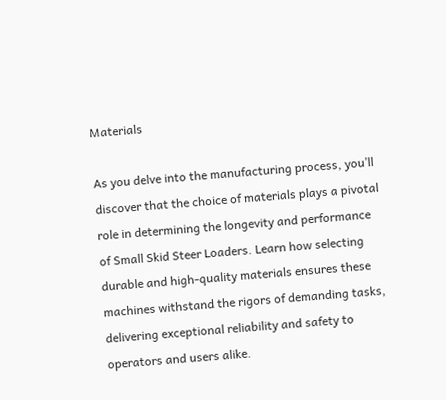Materials

As you delve into the manufacturing process, you’ll discover that the choice of materials plays a pivotal role in determining the longevity and performance of Small Skid Steer Loaders. Learn how selecting durable and high-quality materials ensures these machines withstand the rigors of demanding tasks, delivering exceptional reliability and safety to operators and users alike.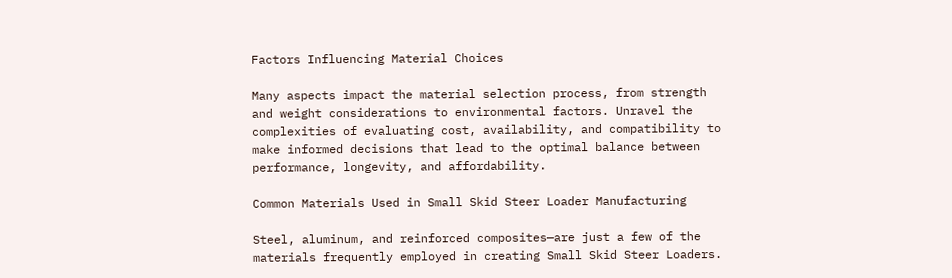Factors Influencing Material Choices

Many aspects impact the material selection process, from strength and weight considerations to environmental factors. Unravel the complexities of evaluating cost, availability, and compatibility to make informed decisions that lead to the optimal balance between performance, longevity, and affordability.

Common Materials Used in Small Skid Steer Loader Manufacturing

Steel, aluminum, and reinforced composites—are just a few of the materials frequently employed in creating Small Skid Steer Loaders.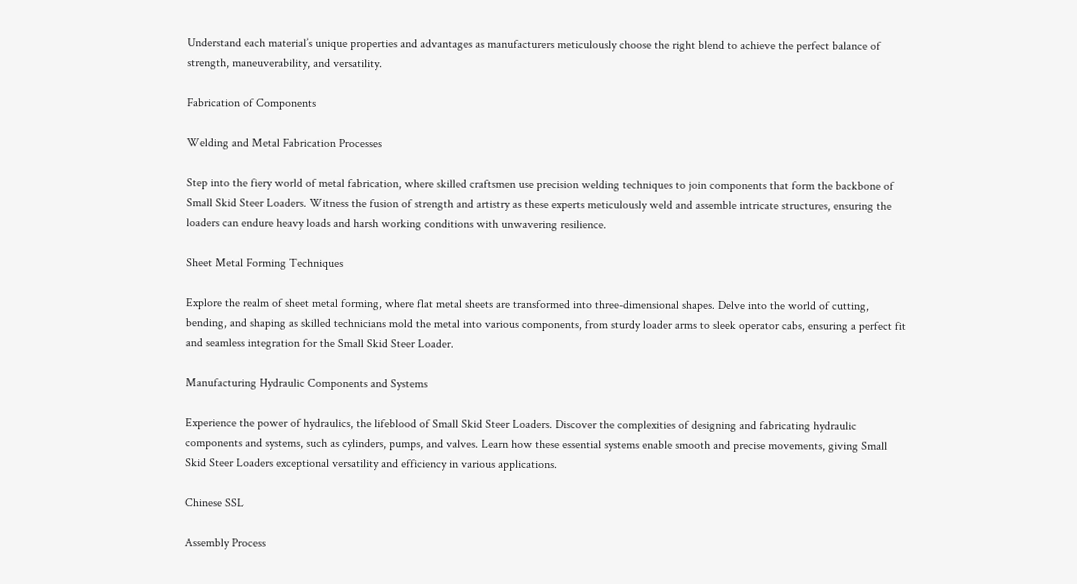Understand each material’s unique properties and advantages as manufacturers meticulously choose the right blend to achieve the perfect balance of strength, maneuverability, and versatility.

Fabrication of Components

Welding and Metal Fabrication Processes

Step into the fiery world of metal fabrication, where skilled craftsmen use precision welding techniques to join components that form the backbone of Small Skid Steer Loaders. Witness the fusion of strength and artistry as these experts meticulously weld and assemble intricate structures, ensuring the loaders can endure heavy loads and harsh working conditions with unwavering resilience.

Sheet Metal Forming Techniques

Explore the realm of sheet metal forming, where flat metal sheets are transformed into three-dimensional shapes. Delve into the world of cutting, bending, and shaping as skilled technicians mold the metal into various components, from sturdy loader arms to sleek operator cabs, ensuring a perfect fit and seamless integration for the Small Skid Steer Loader.

Manufacturing Hydraulic Components and Systems

Experience the power of hydraulics, the lifeblood of Small Skid Steer Loaders. Discover the complexities of designing and fabricating hydraulic components and systems, such as cylinders, pumps, and valves. Learn how these essential systems enable smooth and precise movements, giving Small Skid Steer Loaders exceptional versatility and efficiency in various applications.

Chinese SSL

Assembly Process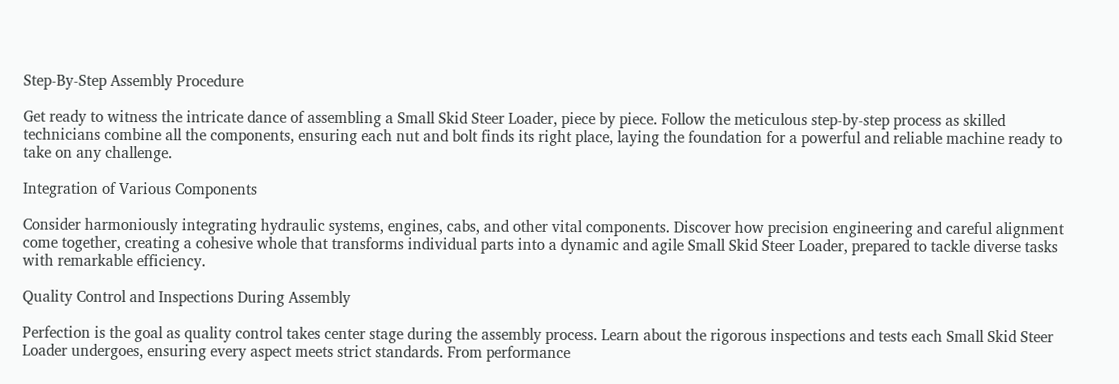Step-By-Step Assembly Procedure

Get ready to witness the intricate dance of assembling a Small Skid Steer Loader, piece by piece. Follow the meticulous step-by-step process as skilled technicians combine all the components, ensuring each nut and bolt finds its right place, laying the foundation for a powerful and reliable machine ready to take on any challenge.

Integration of Various Components

Consider harmoniously integrating hydraulic systems, engines, cabs, and other vital components. Discover how precision engineering and careful alignment come together, creating a cohesive whole that transforms individual parts into a dynamic and agile Small Skid Steer Loader, prepared to tackle diverse tasks with remarkable efficiency.

Quality Control and Inspections During Assembly

Perfection is the goal as quality control takes center stage during the assembly process. Learn about the rigorous inspections and tests each Small Skid Steer Loader undergoes, ensuring every aspect meets strict standards. From performance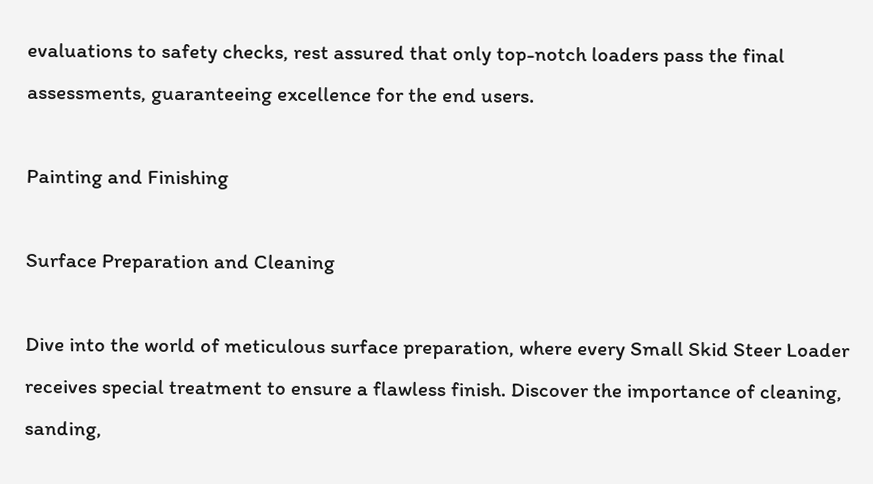evaluations to safety checks, rest assured that only top-notch loaders pass the final assessments, guaranteeing excellence for the end users.

Painting and Finishing

Surface Preparation and Cleaning

Dive into the world of meticulous surface preparation, where every Small Skid Steer Loader receives special treatment to ensure a flawless finish. Discover the importance of cleaning, sanding,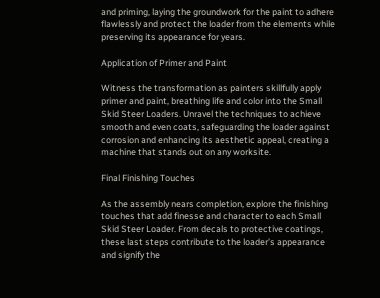and priming, laying the groundwork for the paint to adhere flawlessly and protect the loader from the elements while preserving its appearance for years.

Application of Primer and Paint

Witness the transformation as painters skillfully apply primer and paint, breathing life and color into the Small Skid Steer Loaders. Unravel the techniques to achieve smooth and even coats, safeguarding the loader against corrosion and enhancing its aesthetic appeal, creating a machine that stands out on any worksite.

Final Finishing Touches

As the assembly nears completion, explore the finishing touches that add finesse and character to each Small Skid Steer Loader. From decals to protective coatings, these last steps contribute to the loader’s appearance and signify the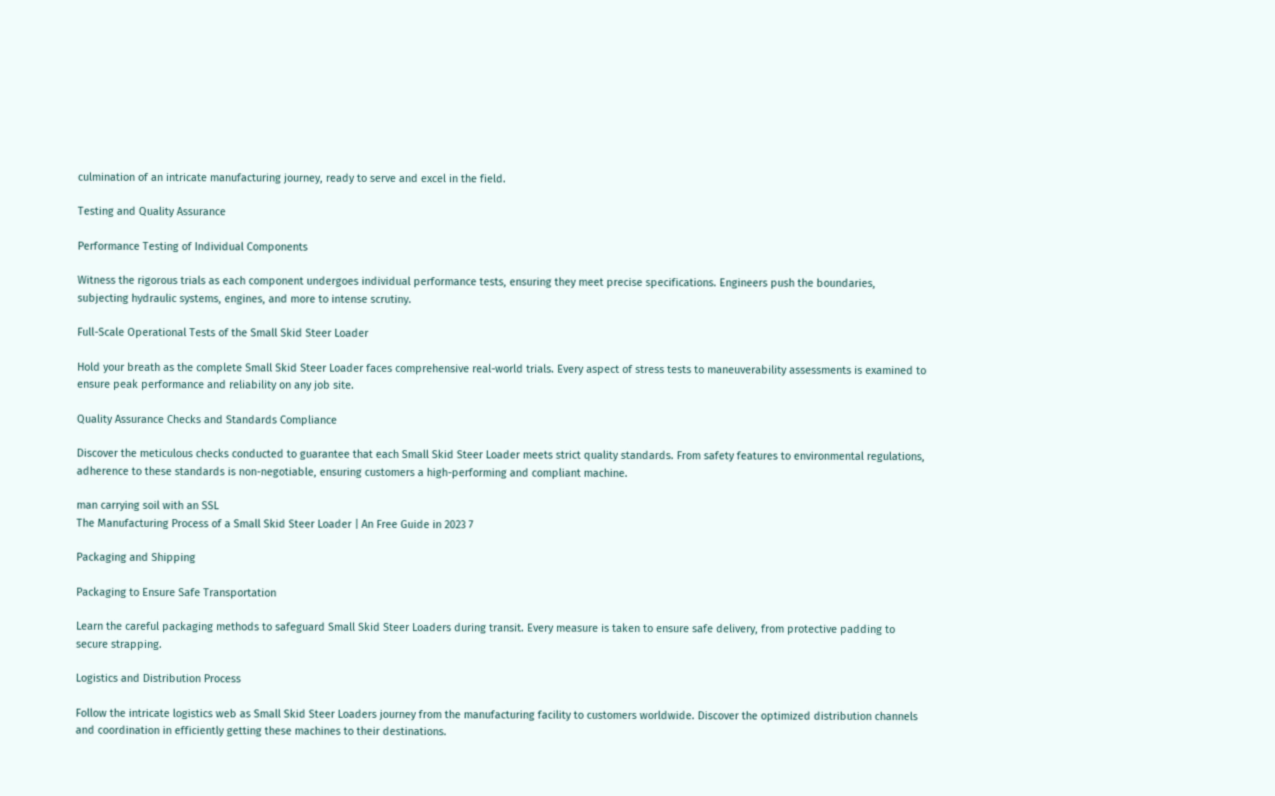culmination of an intricate manufacturing journey, ready to serve and excel in the field.

Testing and Quality Assurance

Performance Testing of Individual Components

Witness the rigorous trials as each component undergoes individual performance tests, ensuring they meet precise specifications. Engineers push the boundaries, subjecting hydraulic systems, engines, and more to intense scrutiny.

Full-Scale Operational Tests of the Small Skid Steer Loader

Hold your breath as the complete Small Skid Steer Loader faces comprehensive real-world trials. Every aspect of stress tests to maneuverability assessments is examined to ensure peak performance and reliability on any job site.

Quality Assurance Checks and Standards Compliance

Discover the meticulous checks conducted to guarantee that each Small Skid Steer Loader meets strict quality standards. From safety features to environmental regulations, adherence to these standards is non-negotiable, ensuring customers a high-performing and compliant machine.

man carrying soil with an SSL
The Manufacturing Process of a Small Skid Steer Loader | An Free Guide in 2023 7

Packaging and Shipping

Packaging to Ensure Safe Transportation

Learn the careful packaging methods to safeguard Small Skid Steer Loaders during transit. Every measure is taken to ensure safe delivery, from protective padding to secure strapping.

Logistics and Distribution Process

Follow the intricate logistics web as Small Skid Steer Loaders journey from the manufacturing facility to customers worldwide. Discover the optimized distribution channels and coordination in efficiently getting these machines to their destinations.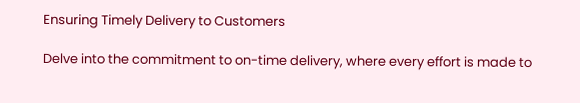Ensuring Timely Delivery to Customers

Delve into the commitment to on-time delivery, where every effort is made to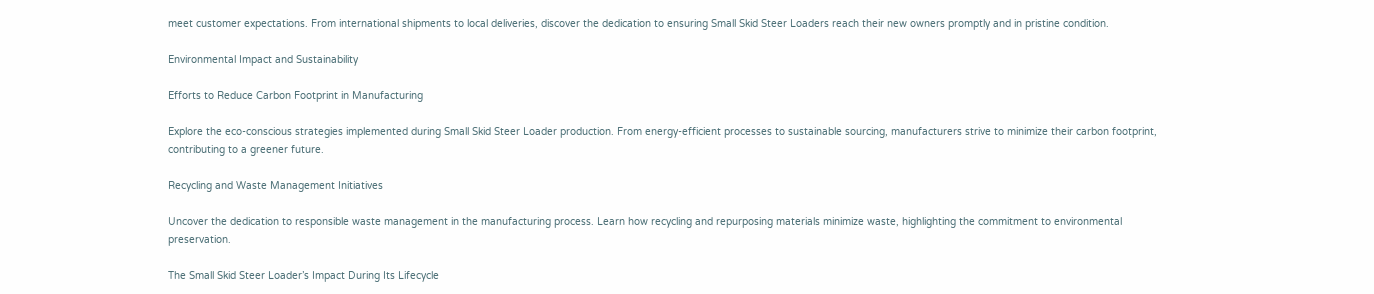meet customer expectations. From international shipments to local deliveries, discover the dedication to ensuring Small Skid Steer Loaders reach their new owners promptly and in pristine condition.

Environmental Impact and Sustainability

Efforts to Reduce Carbon Footprint in Manufacturing

Explore the eco-conscious strategies implemented during Small Skid Steer Loader production. From energy-efficient processes to sustainable sourcing, manufacturers strive to minimize their carbon footprint, contributing to a greener future.

Recycling and Waste Management Initiatives

Uncover the dedication to responsible waste management in the manufacturing process. Learn how recycling and repurposing materials minimize waste, highlighting the commitment to environmental preservation.

The Small Skid Steer Loader’s Impact During Its Lifecycle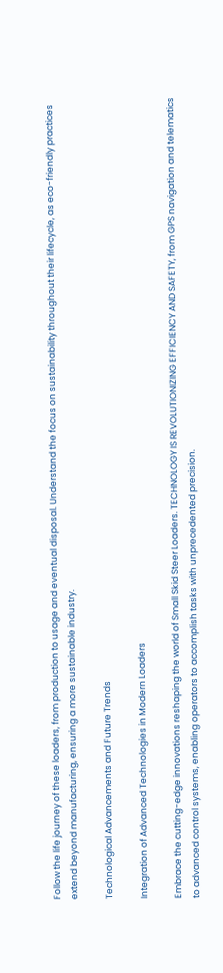Follow the life journey of these loaders, from production to usage and eventual disposal. Understand the focus on sustainability throughout their lifecycle, as eco-friendly practices extend beyond manufacturing, ensuring a more sustainable industry.

Technological Advancements and Future Trends

Integration of Advanced Technologies in Modern Loaders

Embrace the cutting-edge innovations reshaping the world of Small Skid Steer Loaders. TECHNOLOGY IS REVOLUTIONIZING EFFICIENCY AND SAFETY, from GPS navigation and telematics to advanced control systems, enabling operators to accomplish tasks with unprecedented precision.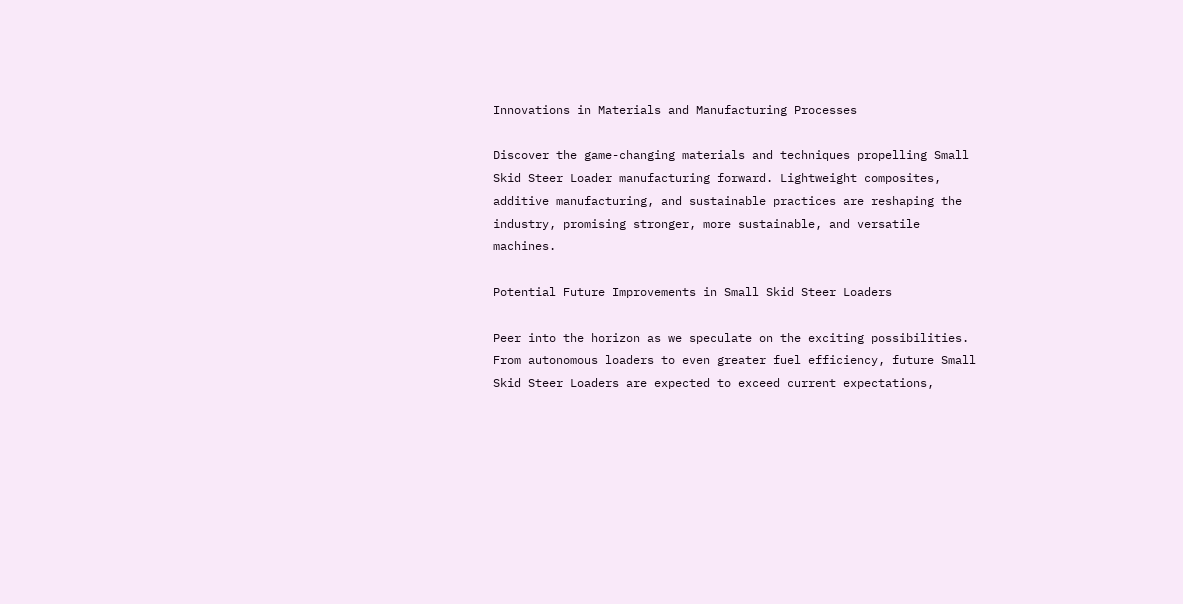Innovations in Materials and Manufacturing Processes

Discover the game-changing materials and techniques propelling Small Skid Steer Loader manufacturing forward. Lightweight composites, additive manufacturing, and sustainable practices are reshaping the industry, promising stronger, more sustainable, and versatile machines.

Potential Future Improvements in Small Skid Steer Loaders

Peer into the horizon as we speculate on the exciting possibilities. From autonomous loaders to even greater fuel efficiency, future Small Skid Steer Loaders are expected to exceed current expectations,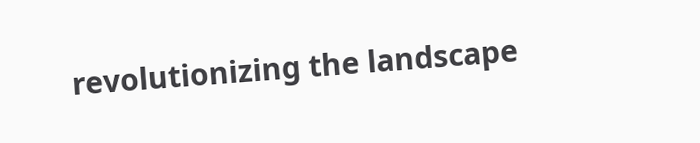revolutionizing the landscape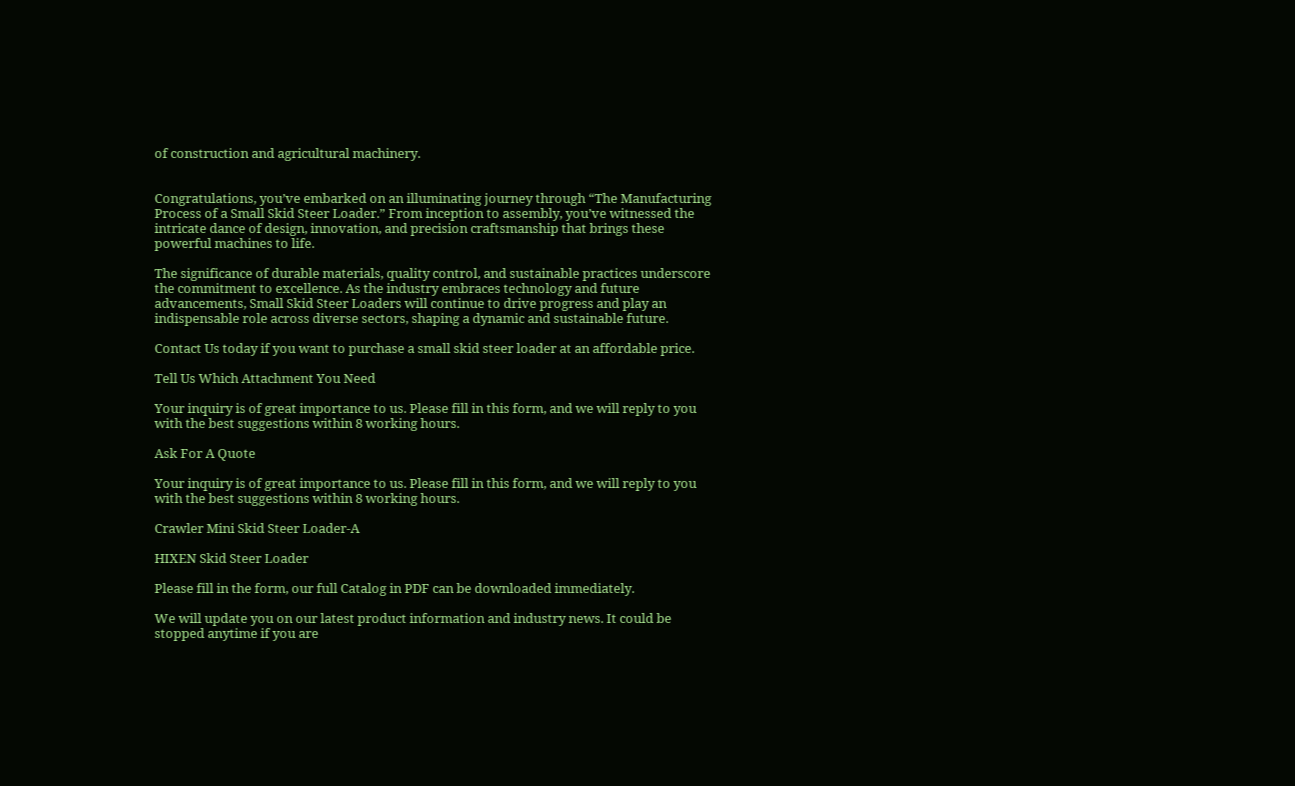of construction and agricultural machinery.


Congratulations, you’ve embarked on an illuminating journey through “The Manufacturing Process of a Small Skid Steer Loader.” From inception to assembly, you’ve witnessed the intricate dance of design, innovation, and precision craftsmanship that brings these powerful machines to life.

The significance of durable materials, quality control, and sustainable practices underscore the commitment to excellence. As the industry embraces technology and future advancements, Small Skid Steer Loaders will continue to drive progress and play an indispensable role across diverse sectors, shaping a dynamic and sustainable future.

Contact Us today if you want to purchase a small skid steer loader at an affordable price.

Tell Us Which Attachment You Need

Your inquiry is of great importance to us. Please fill in this form, and we will reply to you with the best suggestions within 8 working hours.

Ask For A Quote

Your inquiry is of great importance to us. Please fill in this form, and we will reply to you with the best suggestions within 8 working hours.

Crawler Mini Skid Steer Loader-A

HIXEN Skid Steer Loader

Please fill in the form, our full Catalog in PDF can be downloaded immediately.

We will update you on our latest product information and industry news. It could be stopped anytime if you are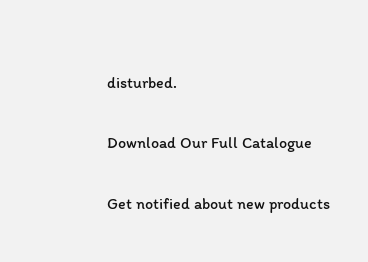disturbed.

Download Our Full Catalogue

Get notified about new products